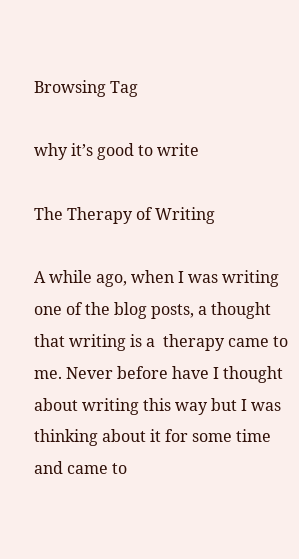Browsing Tag

why it’s good to write

The Therapy of Writing

A while ago, when I was writing one of the blog posts, a thought that writing is a  therapy came to me. Never before have I thought about writing this way but I was thinking about it for some time and came to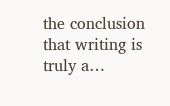the conclusion that writing is truly a…